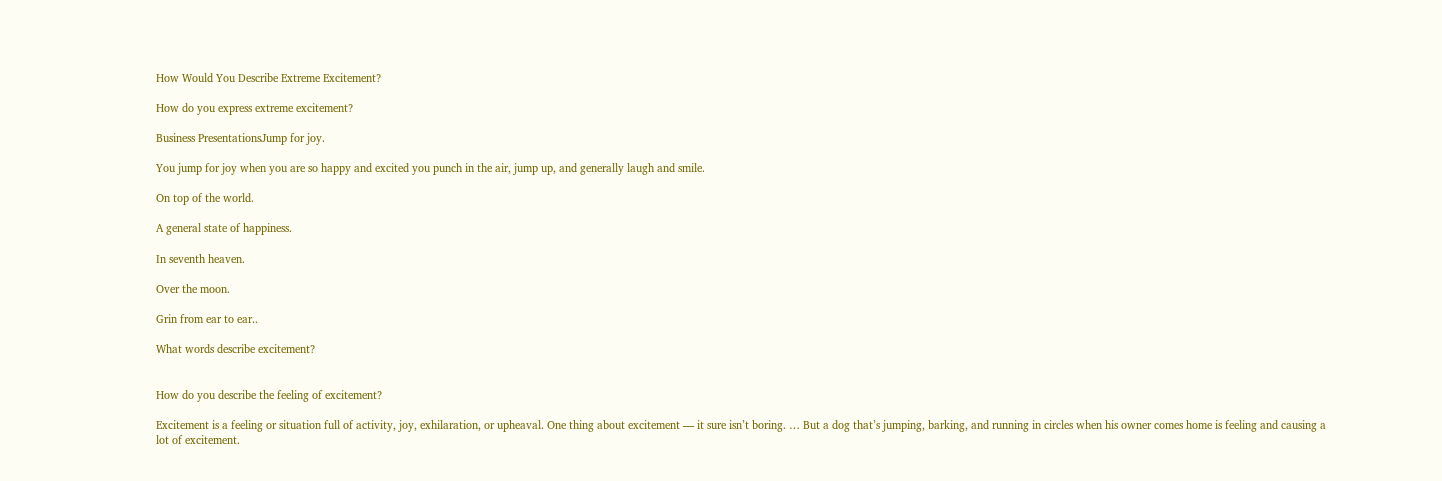How Would You Describe Extreme Excitement?

How do you express extreme excitement?

Business PresentationsJump for joy.

You jump for joy when you are so happy and excited you punch in the air, jump up, and generally laugh and smile.

On top of the world.

A general state of happiness.

In seventh heaven.

Over the moon.

Grin from ear to ear..

What words describe excitement?


How do you describe the feeling of excitement?

Excitement is a feeling or situation full of activity, joy, exhilaration, or upheaval. One thing about excitement — it sure isn’t boring. … But a dog that’s jumping, barking, and running in circles when his owner comes home is feeling and causing a lot of excitement.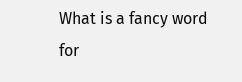What is a fancy word for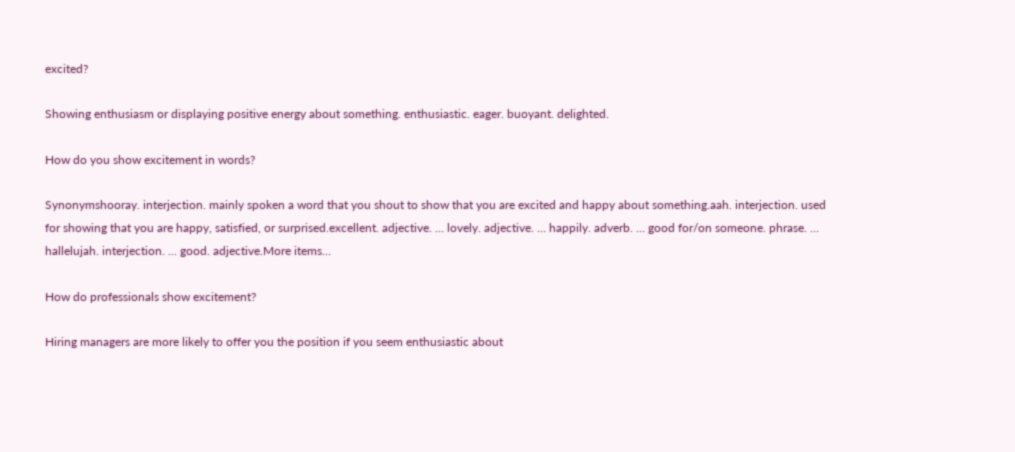excited?

Showing enthusiasm or displaying positive energy about something. enthusiastic. eager. buoyant. delighted.

How do you show excitement in words?

Synonymshooray. interjection. mainly spoken a word that you shout to show that you are excited and happy about something.aah. interjection. used for showing that you are happy, satisfied, or surprised.excellent. adjective. … lovely. adjective. … happily. adverb. … good for/on someone. phrase. … hallelujah. interjection. … good. adjective.More items…

How do professionals show excitement?

Hiring managers are more likely to offer you the position if you seem enthusiastic about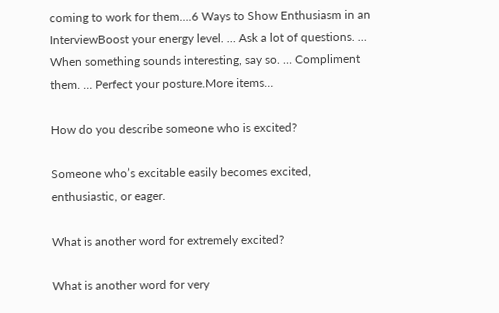coming to work for them….6 Ways to Show Enthusiasm in an InterviewBoost your energy level. … Ask a lot of questions. … When something sounds interesting, say so. … Compliment them. … Perfect your posture.More items…

How do you describe someone who is excited?

Someone who’s excitable easily becomes excited, enthusiastic, or eager.

What is another word for extremely excited?

What is another word for very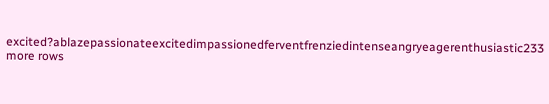excited?ablazepassionateexcitedimpassionedferventfrenziedintenseangryeagerenthusiastic233 more rows